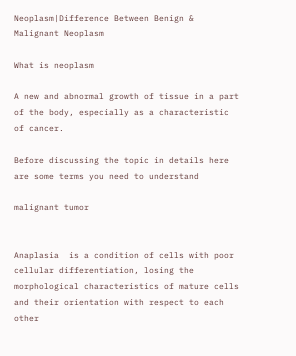Neoplasm|Difference Between Benign & Malignant Neoplasm

What is neoplasm

A new and abnormal growth of tissue in a part of the body, especially as a characteristic of cancer.

Before discussing the topic in details here are some terms you need to understand

malignant tumor


Anaplasia  is a condition of cells with poor cellular differentiation, losing the morphological characteristics of mature cells and their orientation with respect to each other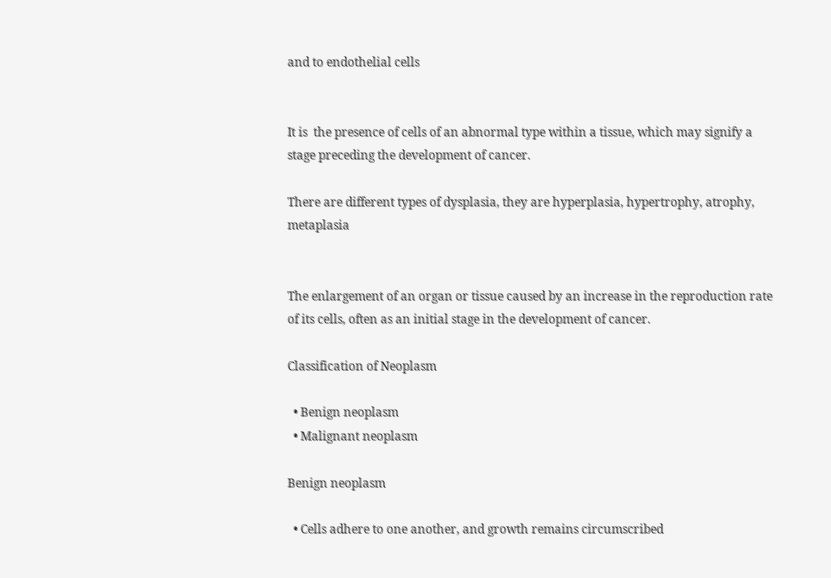and to endothelial cells


It is  the presence of cells of an abnormal type within a tissue, which may signify a stage preceding the development of cancer.

There are different types of dysplasia, they are hyperplasia, hypertrophy, atrophy, metaplasia


The enlargement of an organ or tissue caused by an increase in the reproduction rate of its cells, often as an initial stage in the development of cancer.

Classification of Neoplasm

  • Benign neoplasm
  • Malignant neoplasm

Benign neoplasm

  • Cells adhere to one another, and growth remains circumscribed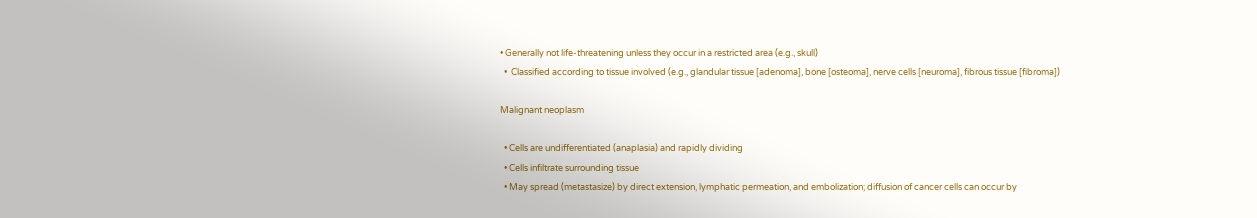• Generally not life-threatening unless they occur in a restricted area (e.g., skull)
  •  Classified according to tissue involved (e.g., glandular tissue [adenoma], bone [osteoma], nerve cells [neuroma], fibrous tissue [fibroma])

Malignant neoplasm

  • Cells are undifferentiated (anaplasia) and rapidly dividing
  • Cells infiltrate surrounding tissue
  • May spread (metastasize) by direct extension, lymphatic permeation, and embolization; diffusion of cancer cells can occur by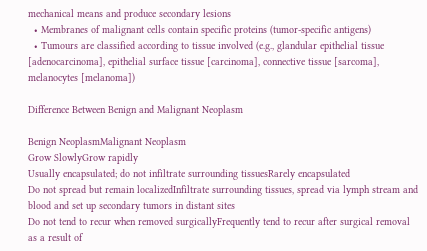mechanical means and produce secondary lesions
  • Membranes of malignant cells contain specific proteins (tumor-specific antigens)
  • Tumours are classified according to tissue involved (e.g., glandular epithelial tissue [adenocarcinoma], epithelial surface tissue [carcinoma], connective tissue [sarcoma], melanocytes [melanoma])

Difference Between Benign and Malignant Neoplasm

Benign NeoplasmMalignant Neoplasm
Grow SlowlyGrow rapidly
Usually encapsulated; do not infiltrate surrounding tissuesRarely encapsulated
Do not spread but remain localizedInfiltrate surrounding tissues, spread via lymph stream and blood and set up secondary tumors in distant sites
Do not tend to recur when removed surgicallyFrequently tend to recur after surgical removal as a result of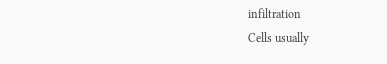infiltration
Cells usually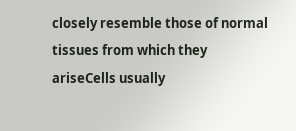closely resemble those of normal tissues from which they ariseCells usually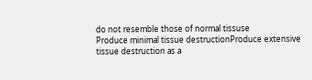do not resemble those of normal tissuse
Produce minimal tissue destructionProduce extensive tissue destruction as a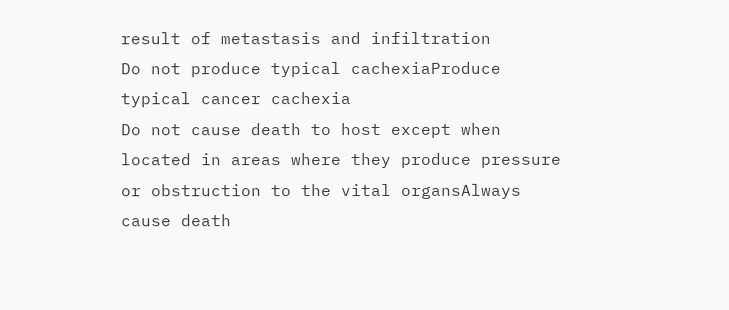result of metastasis and infiltration
Do not produce typical cachexiaProduce typical cancer cachexia
Do not cause death to host except when located in areas where they produce pressure or obstruction to the vital organsAlways cause death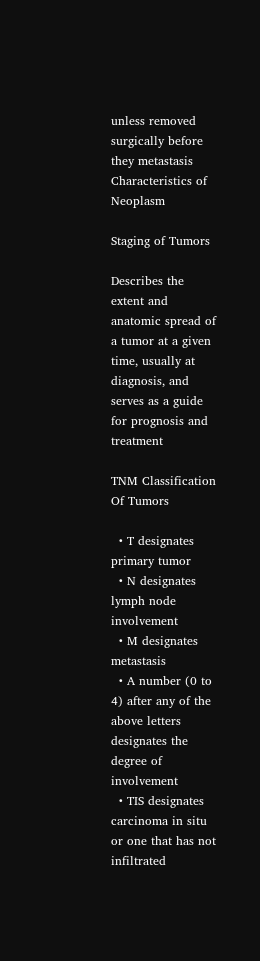unless removed surgically before they metastasis
Characteristics of Neoplasm

Staging of Tumors

Describes the extent and anatomic spread of a tumor at a given time, usually at diagnosis, and serves as a guide for prognosis and treatment

TNM Classification Of Tumors

  • T designates primary tumor
  • N designates lymph node involvement
  • M designates metastasis
  • A number (0 to 4) after any of the above letters designates the degree of involvement
  • TIS designates carcinoma in situ or one that has not infiltrated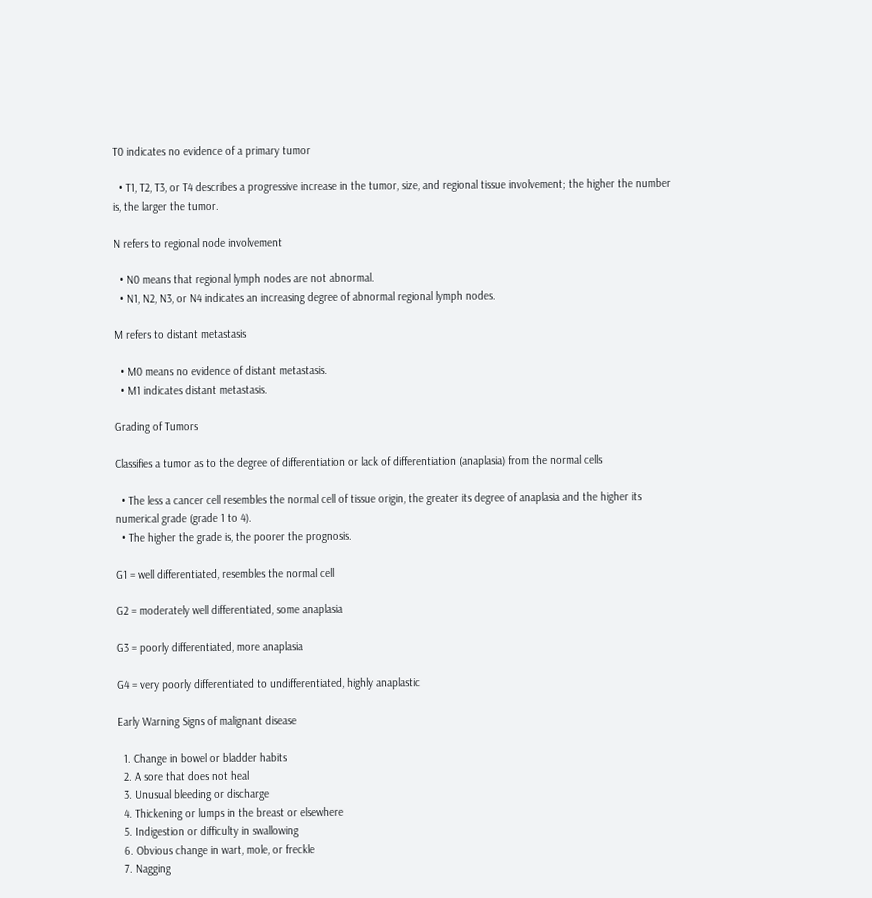T0 indicates no evidence of a primary tumor

  • T1, T2, T3, or T4 describes a progressive increase in the tumor, size, and regional tissue involvement; the higher the number is, the larger the tumor.

N refers to regional node involvement

  • N0 means that regional lymph nodes are not abnormal.
  • N1, N2, N3, or N4 indicates an increasing degree of abnormal regional lymph nodes.

M refers to distant metastasis

  • M0 means no evidence of distant metastasis.
  • M1 indicates distant metastasis.

Grading of Tumors

Classifies a tumor as to the degree of differentiation or lack of differentiation (anaplasia) from the normal cells

  • The less a cancer cell resembles the normal cell of tissue origin, the greater its degree of anaplasia and the higher its numerical grade (grade 1 to 4).
  • The higher the grade is, the poorer the prognosis.

G1 = well differentiated, resembles the normal cell

G2 = moderately well differentiated, some anaplasia

G3 = poorly differentiated, more anaplasia

G4 = very poorly differentiated to undifferentiated, highly anaplastic

Early Warning Signs of malignant disease

  1. Change in bowel or bladder habits
  2. A sore that does not heal
  3. Unusual bleeding or discharge
  4. Thickening or lumps in the breast or elsewhere
  5. Indigestion or difficulty in swallowing
  6. Obvious change in wart, mole, or freckle
  7. Nagging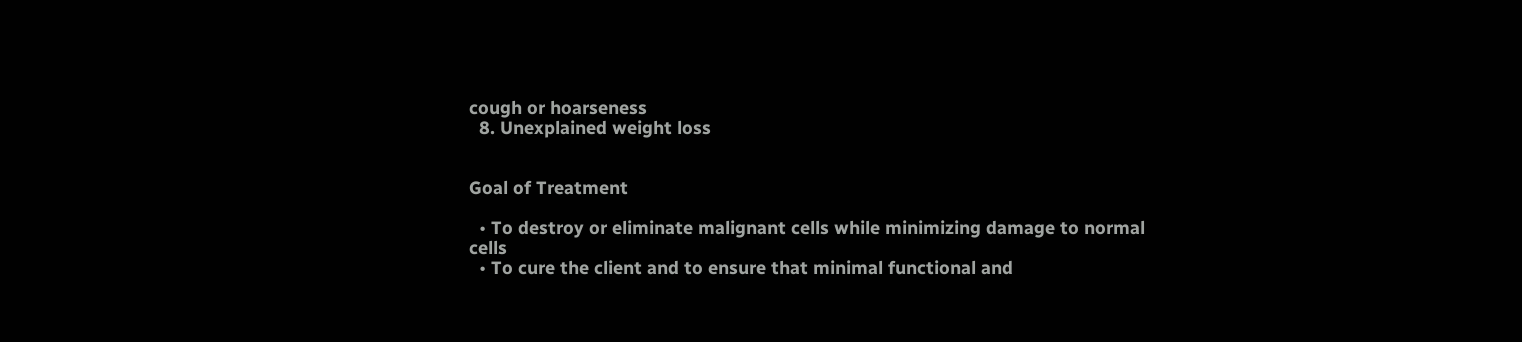cough or hoarseness
  8. Unexplained weight loss


Goal of Treatment

  • To destroy or eliminate malignant cells while minimizing damage to normal cells
  • To cure the client and to ensure that minimal functional and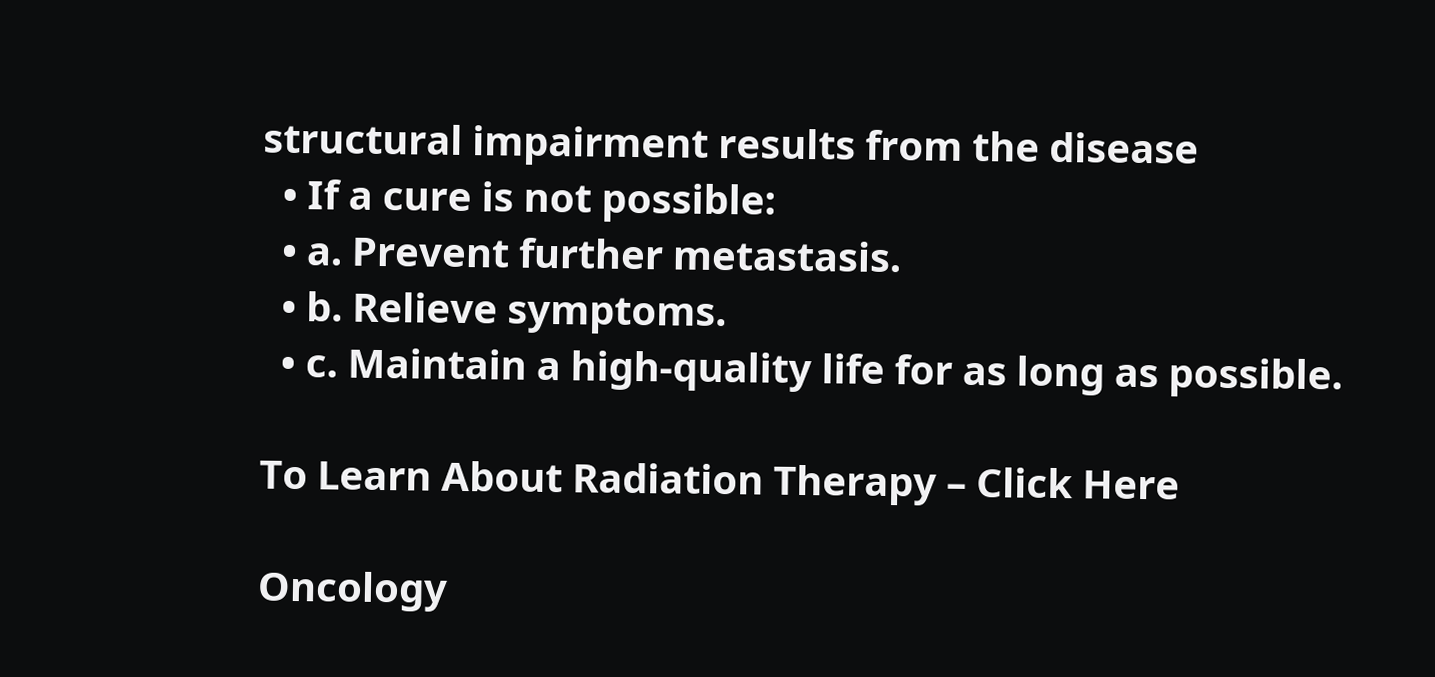structural impairment results from the disease
  • If a cure is not possible:
  • a. Prevent further metastasis.
  • b. Relieve symptoms.
  • c. Maintain a high-quality life for as long as possible.

To Learn About Radiation Therapy – Click Here

Oncology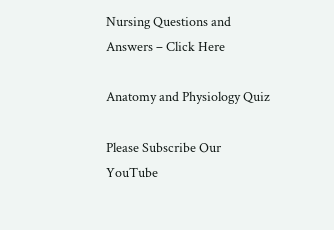Nursing Questions and Answers – Click Here

Anatomy and Physiology Quiz

Please Subscribe Our YouTube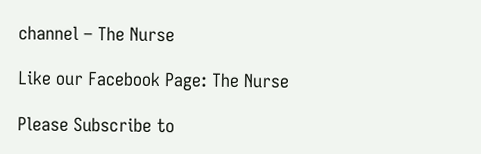channel – The Nurse

Like our Facebook Page: The Nurse

Please Subscribe to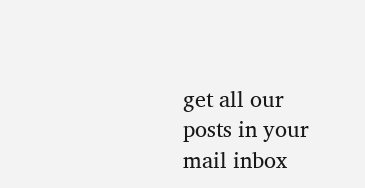get all our posts in your mail inbox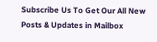Subscribe Us To Get Our All New Posts & Updates in Mailbox